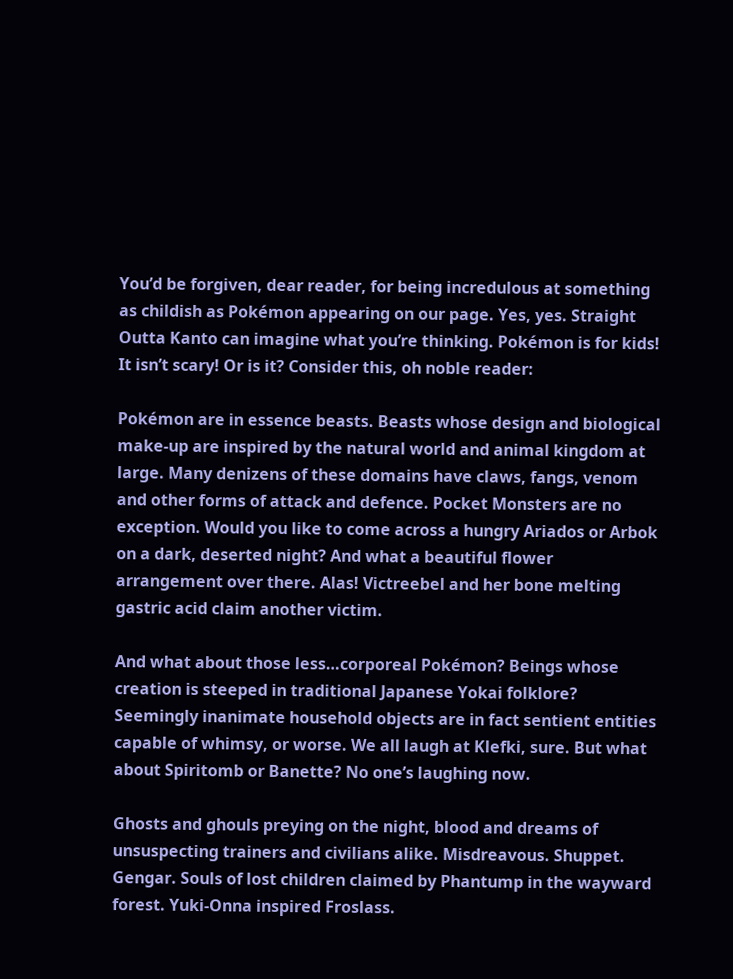You’d be forgiven, dear reader, for being incredulous at something as childish as Pokémon appearing on our page. Yes, yes. Straight Outta Kanto can imagine what you’re thinking. Pokémon is for kids! It isn’t scary! Or is it? Consider this, oh noble reader:

Pokémon are in essence beasts. Beasts whose design and biological make-up are inspired by the natural world and animal kingdom at large. Many denizens of these domains have claws, fangs, venom and other forms of attack and defence. Pocket Monsters are no exception. Would you like to come across a hungry Ariados or Arbok on a dark, deserted night? And what a beautiful flower arrangement over there. Alas! Victreebel and her bone melting gastric acid claim another victim.

And what about those less…corporeal Pokémon? Beings whose creation is steeped in traditional Japanese Yokai folklore? Seemingly inanimate household objects are in fact sentient entities capable of whimsy, or worse. We all laugh at Klefki, sure. But what about Spiritomb or Banette? No one’s laughing now.

Ghosts and ghouls preying on the night, blood and dreams of unsuspecting trainers and civilians alike. Misdreavous. Shuppet. Gengar. Souls of lost children claimed by Phantump in the wayward forest. Yuki-Onna inspired Froslass.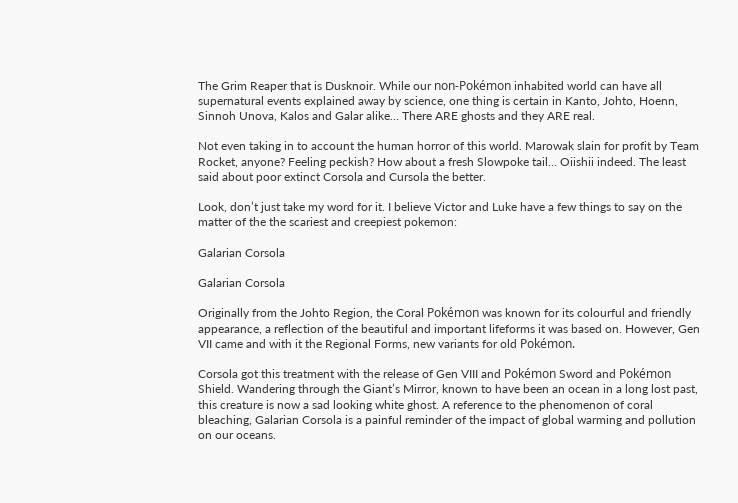The Grim Reaper that is Dusknoir. While our non-Pokémon inhabited world can have all supernatural events explained away by science, one thing is certain in Kanto, Johto, Hoenn, Sinnoh Unova, Kalos and Galar alike… There ARE ghosts and they ARE real.

Not even taking in to account the human horror of this world. Marowak slain for profit by Team Rocket, anyone? Feeling peckish? How about a fresh Slowpoke tail… Oiishii indeed. The least said about poor extinct Corsola and Cursola the better.

Look, don’t just take my word for it. I believe Victor and Luke have a few things to say on the matter of the the scariest and creepiest pokemon:

Galarian Corsola

Galarian Corsola

Originally from the Johto Region, the Coral Pokémon was known for its colourful and friendly appearance, a reflection of the beautiful and important lifeforms it was based on. However, Gen VII came and with it the Regional Forms, new variants for old Pokémon.

Corsola got this treatment with the release of Gen VIII and Pokémon Sword and Pokémon Shield. Wandering through the Giant’s Mirror, known to have been an ocean in a long lost past, this creature is now a sad looking white ghost. A reference to the phenomenon of coral bleaching, Galarian Corsola is a painful reminder of the impact of global warming and pollution on our oceans.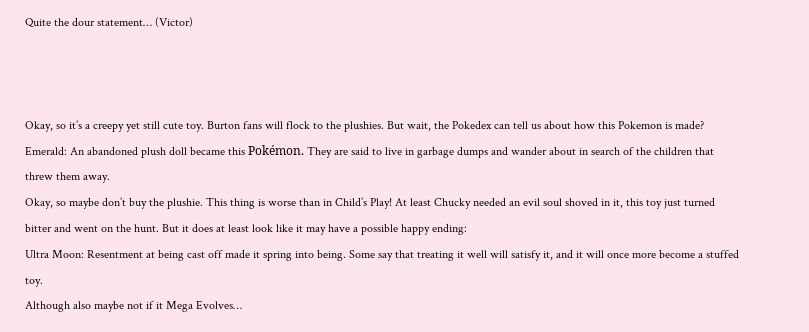Quite the dour statement… (Victor)



Okay, so it’s a creepy yet still cute toy. Burton fans will flock to the plushies. But wait, the Pokedex can tell us about how this Pokemon is made?
Emerald: An abandoned plush doll became this Pokémon. They are said to live in garbage dumps and wander about in search of the children that threw them away.
Okay, so maybe don’t buy the plushie. This thing is worse than in Child’s Play! At least Chucky needed an evil soul shoved in it, this toy just turned bitter and went on the hunt. But it does at least look like it may have a possible happy ending:
Ultra Moon: Resentment at being cast off made it spring into being. Some say that treating it well will satisfy it, and it will once more become a stuffed toy.
Although also maybe not if it Mega Evolves…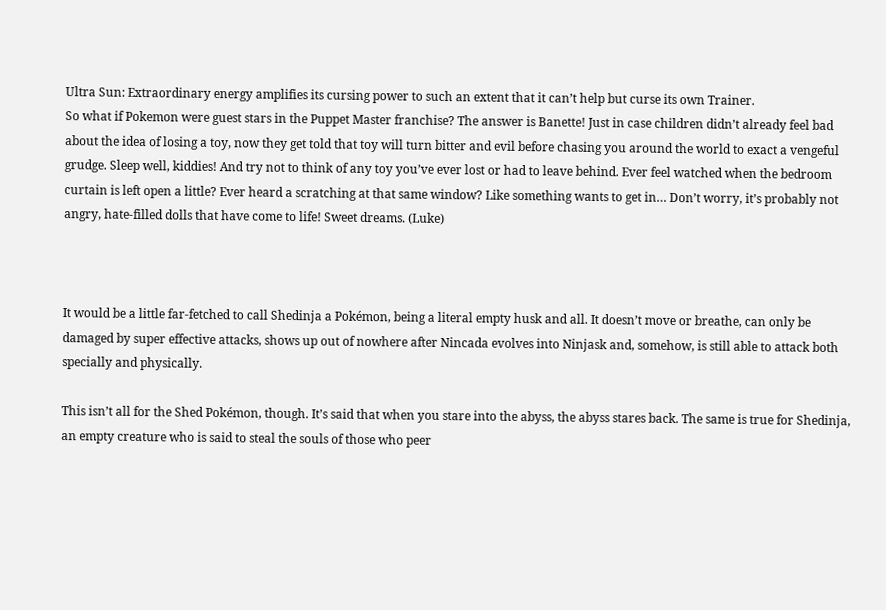Ultra Sun: Extraordinary energy amplifies its cursing power to such an extent that it can’t help but curse its own Trainer.
So what if Pokemon were guest stars in the Puppet Master franchise? The answer is Banette! Just in case children didn’t already feel bad about the idea of losing a toy, now they get told that toy will turn bitter and evil before chasing you around the world to exact a vengeful grudge. Sleep well, kiddies! And try not to think of any toy you’ve ever lost or had to leave behind. Ever feel watched when the bedroom curtain is left open a little? Ever heard a scratching at that same window? Like something wants to get in… Don’t worry, it’s probably not angry, hate-filled dolls that have come to life! Sweet dreams. (Luke)



It would be a little far-fetched to call Shedinja a Pokémon, being a literal empty husk and all. It doesn’t move or breathe, can only be damaged by super effective attacks, shows up out of nowhere after Nincada evolves into Ninjask and, somehow, is still able to attack both specially and physically.

This isn’t all for the Shed Pokémon, though. It’s said that when you stare into the abyss, the abyss stares back. The same is true for Shedinja, an empty creature who is said to steal the souls of those who peer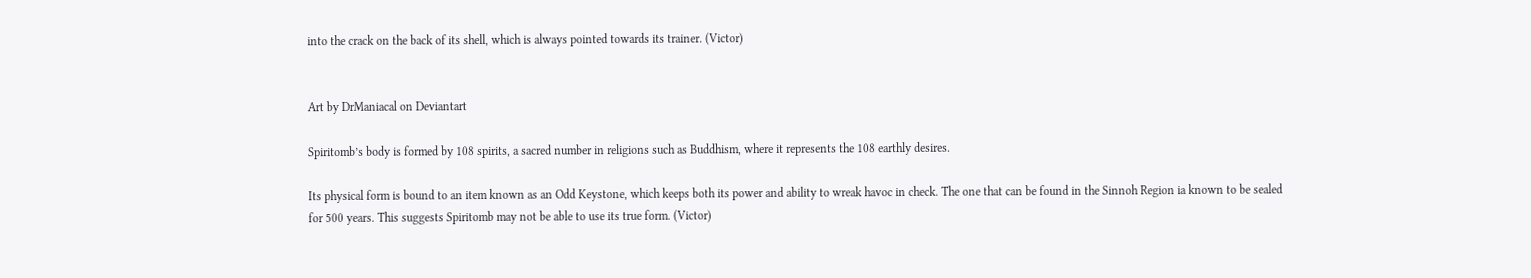into the crack on the back of its shell, which is always pointed towards its trainer. (Victor)


Art by DrManiacal on Deviantart

Spiritomb’s body is formed by 108 spirits, a sacred number in religions such as Buddhism, where it represents the 108 earthly desires.

Its physical form is bound to an item known as an Odd Keystone, which keeps both its power and ability to wreak havoc in check. The one that can be found in the Sinnoh Region ia known to be sealed for 500 years. This suggests Spiritomb may not be able to use its true form. (Victor)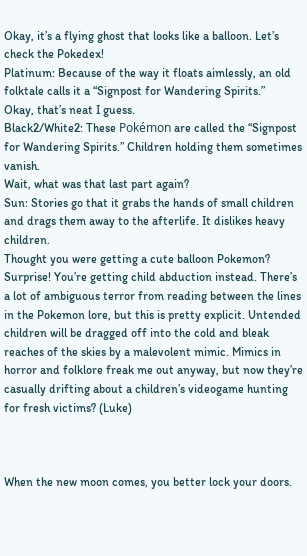Okay, it’s a flying ghost that looks like a balloon. Let’s check the Pokedex!
Platinum: Because of the way it floats aimlessly, an old folktale calls it a “Signpost for Wandering Spirits.”
Okay, that’s neat I guess.
Black2/White2: These Pokémon are called the “Signpost for Wandering Spirits.” Children holding them sometimes vanish.
Wait, what was that last part again?
Sun: Stories go that it grabs the hands of small children and drags them away to the afterlife. It dislikes heavy children.
Thought you were getting a cute balloon Pokemon? Surprise! You’re getting child abduction instead. There’s a lot of ambiguous terror from reading between the lines in the Pokemon lore, but this is pretty explicit. Untended children will be dragged off into the cold and bleak reaches of the skies by a malevolent mimic. Mimics in horror and folklore freak me out anyway, but now they’re casually drifting about a children’s videogame hunting for fresh victims? (Luke)



When the new moon comes, you better lock your doors.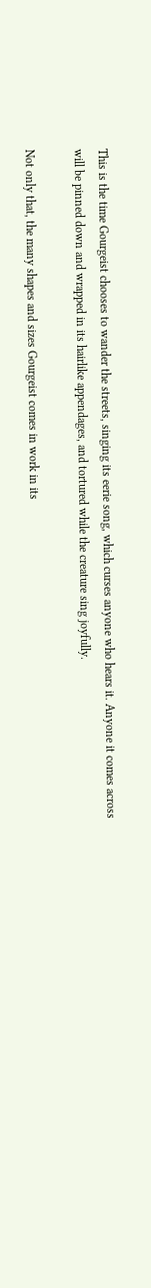This is the time Gourgeist chooses to wander the streets, singing its eerie song, which curses anyone who hears it. Anyone it comes across will be pinned down and wrapped in its hairlike appendages, and tortured while the creature sing joyfully.

Not only that, the many shapes and sizes Gourgeist comes in work in its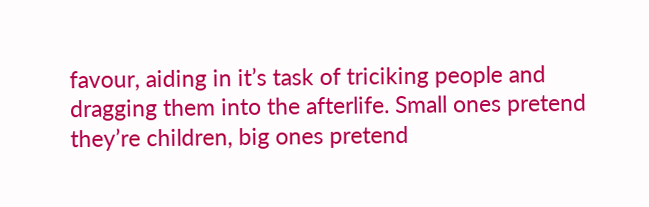favour, aiding in it’s task of triciking people and dragging them into the afterlife. Small ones pretend they’re children, big ones pretend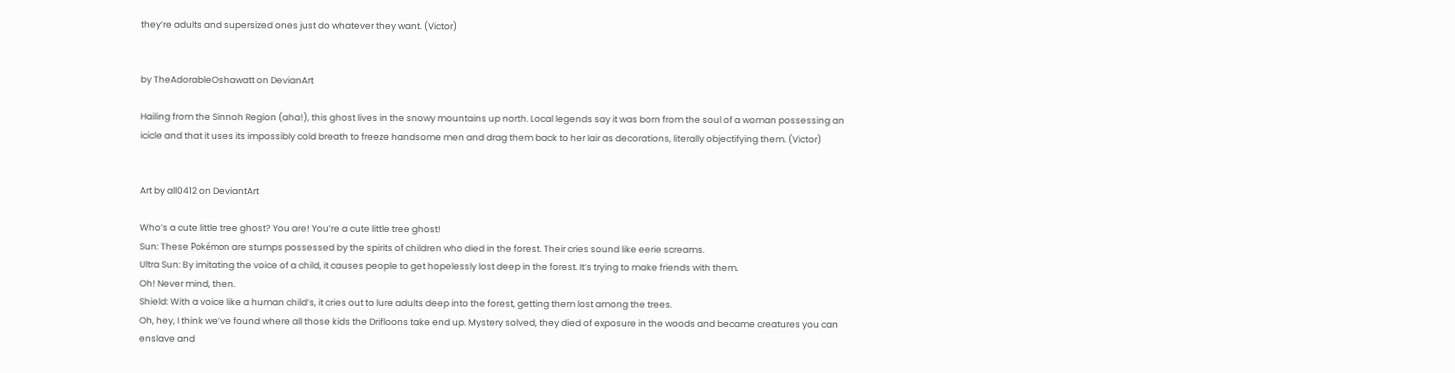they’re adults and supersized ones just do whatever they want. (Victor)


by TheAdorableOshawatt on DevianArt

Hailing from the Sinnoh Region (aha!), this ghost lives in the snowy mountains up north. Local legends say it was born from the soul of a woman possessing an icicle and that it uses its impossibly cold breath to freeze handsome men and drag them back to her lair as decorations, literally objectifying them. (Victor)


Art by all0412 on DeviantArt

Who’s a cute little tree ghost? You are! You’re a cute little tree ghost!
Sun: These Pokémon are stumps possessed by the spirits of children who died in the forest. Their cries sound like eerie screams.
Ultra Sun: By imitating the voice of a child, it causes people to get hopelessly lost deep in the forest. It’s trying to make friends with them.
Oh! Never mind, then.
Shield: With a voice like a human child’s, it cries out to lure adults deep into the forest, getting them lost among the trees.
Oh, hey, I think we’ve found where all those kids the Drifloons take end up. Mystery solved, they died of exposure in the woods and became creatures you can enslave and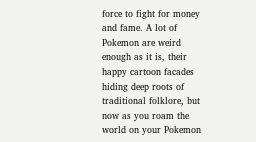force to fight for money and fame. A lot of Pokemon are weird enough as it is, their happy cartoon facades hiding deep roots of traditional folklore, but now as you roam the world on your Pokemon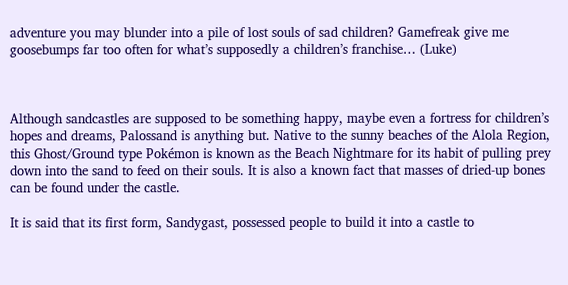adventure you may blunder into a pile of lost souls of sad children? Gamefreak give me goosebumps far too often for what’s supposedly a children’s franchise… (Luke)



Although sandcastles are supposed to be something happy, maybe even a fortress for children’s hopes and dreams, Palossand is anything but. Native to the sunny beaches of the Alola Region, this Ghost/Ground type Pokémon is known as the Beach Nightmare for its habit of pulling prey down into the sand to feed on their souls. It is also a known fact that masses of dried-up bones can be found under the castle.

It is said that its first form, Sandygast, possessed people to build it into a castle to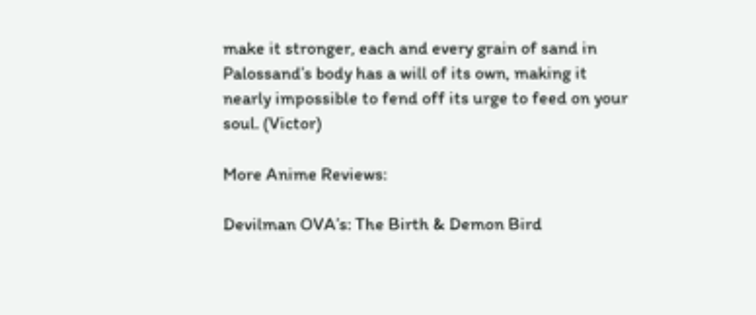make it stronger, each and every grain of sand in Palossand’s body has a will of its own, making it nearly impossible to fend off its urge to feed on your soul. (Victor)

More Anime Reviews:

Devilman OVA’s: The Birth & Demon Bird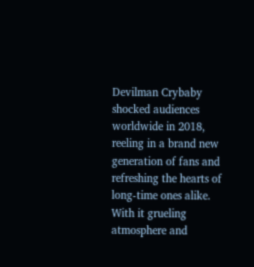Devilman Crybaby shocked audiences worldwide in 2018, reeling in a brand new generation of fans and refreshing the hearts of long-time ones alike. With it grueling atmosphere and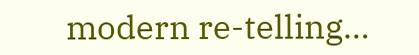modern re-telling…